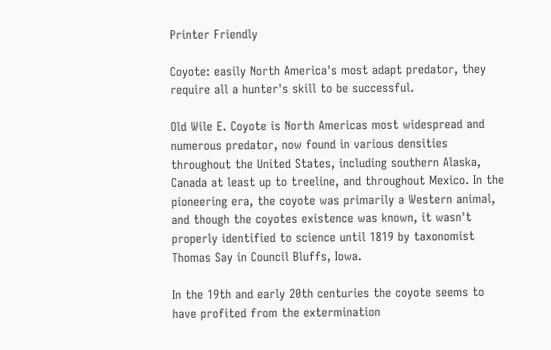Printer Friendly

Coyote: easily North America's most adapt predator, they require all a hunter's skill to be successful.

Old Wile E. Coyote is North Americas most widespread and numerous predator, now found in various densities throughout the United States, including southern Alaska, Canada at least up to treeline, and throughout Mexico. In the pioneering era, the coyote was primarily a Western animal, and though the coyotes existence was known, it wasn't properly identified to science until 1819 by taxonomist Thomas Say in Council Bluffs, Iowa.

In the 19th and early 20th centuries the coyote seems to have profited from the extermination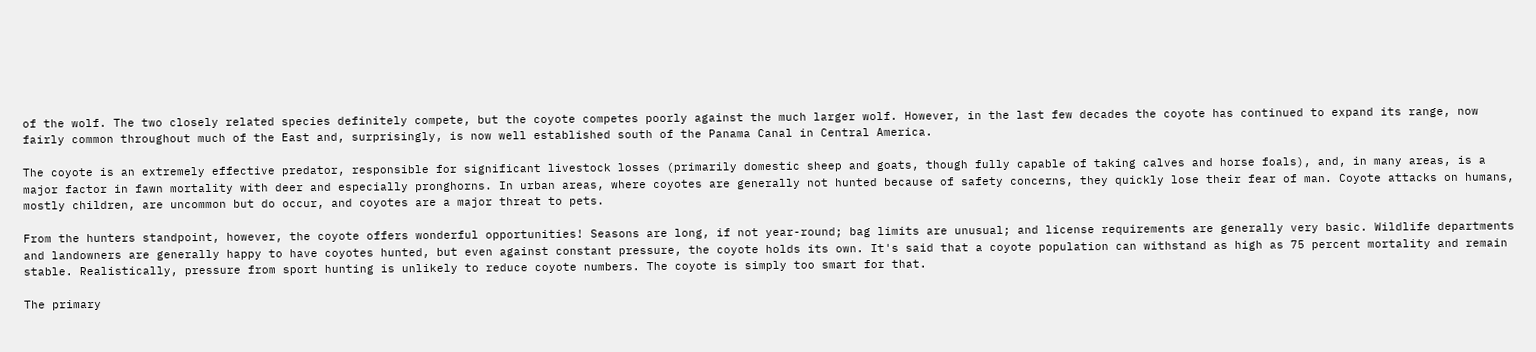of the wolf. The two closely related species definitely compete, but the coyote competes poorly against the much larger wolf. However, in the last few decades the coyote has continued to expand its range, now fairly common throughout much of the East and, surprisingly, is now well established south of the Panama Canal in Central America.

The coyote is an extremely effective predator, responsible for significant livestock losses (primarily domestic sheep and goats, though fully capable of taking calves and horse foals), and, in many areas, is a major factor in fawn mortality with deer and especially pronghorns. In urban areas, where coyotes are generally not hunted because of safety concerns, they quickly lose their fear of man. Coyote attacks on humans, mostly children, are uncommon but do occur, and coyotes are a major threat to pets.

From the hunters standpoint, however, the coyote offers wonderful opportunities! Seasons are long, if not year-round; bag limits are unusual; and license requirements are generally very basic. Wildlife departments and landowners are generally happy to have coyotes hunted, but even against constant pressure, the coyote holds its own. It's said that a coyote population can withstand as high as 75 percent mortality and remain stable. Realistically, pressure from sport hunting is unlikely to reduce coyote numbers. The coyote is simply too smart for that.

The primary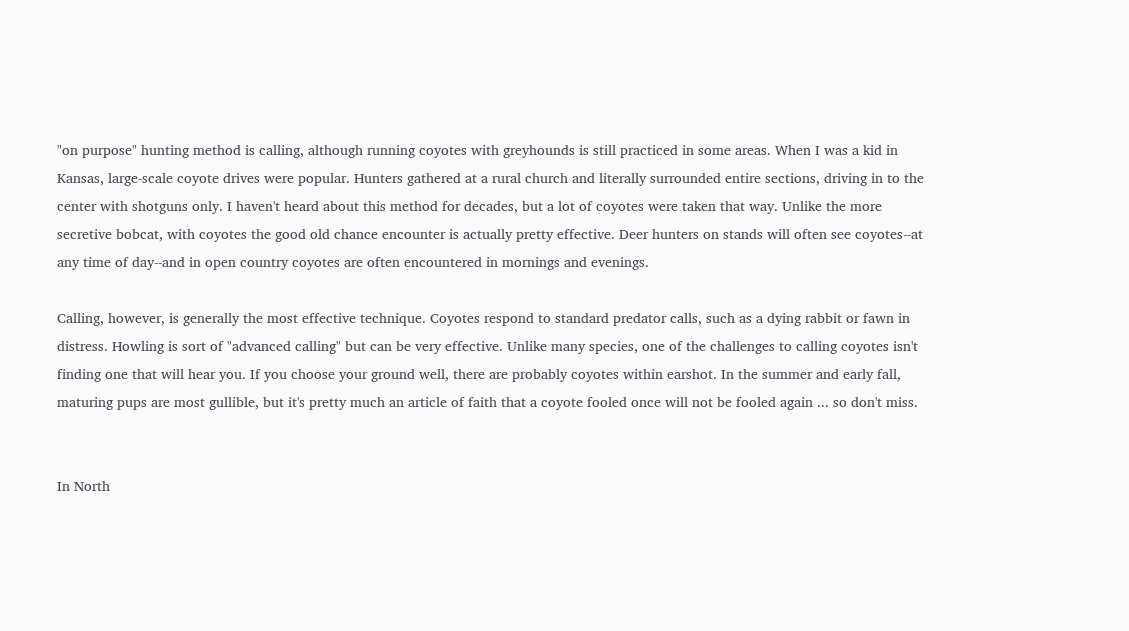"on purpose" hunting method is calling, although running coyotes with greyhounds is still practiced in some areas. When I was a kid in Kansas, large-scale coyote drives were popular. Hunters gathered at a rural church and literally surrounded entire sections, driving in to the center with shotguns only. I haven't heard about this method for decades, but a lot of coyotes were taken that way. Unlike the more secretive bobcat, with coyotes the good old chance encounter is actually pretty effective. Deer hunters on stands will often see coyotes--at any time of day--and in open country coyotes are often encountered in mornings and evenings.

Calling, however, is generally the most effective technique. Coyotes respond to standard predator calls, such as a dying rabbit or fawn in distress. Howling is sort of "advanced calling" but can be very effective. Unlike many species, one of the challenges to calling coyotes isn't finding one that will hear you. If you choose your ground well, there are probably coyotes within earshot. In the summer and early fall, maturing pups are most gullible, but it's pretty much an article of faith that a coyote fooled once will not be fooled again ... so don't miss.


In North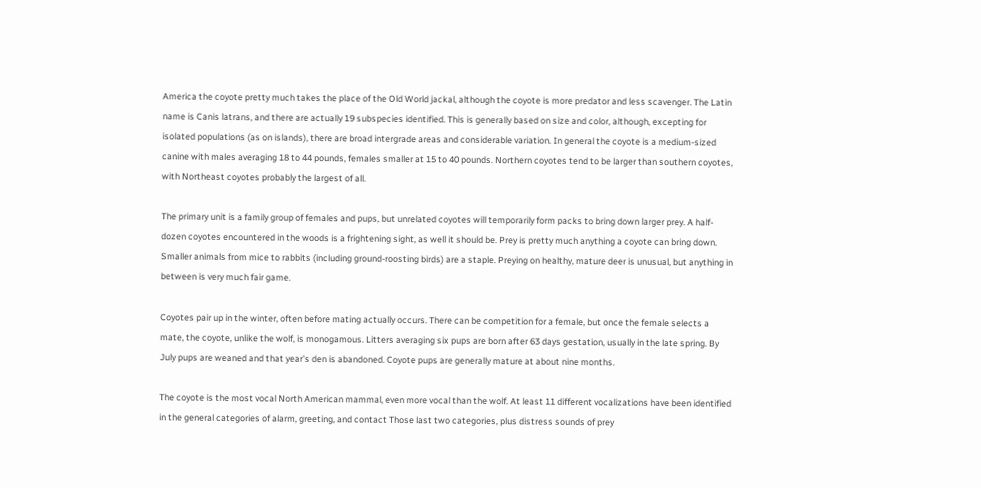America the coyote pretty much takes the place of the Old World jackal, although the coyote is more predator and less scavenger. The Latin name is Canis latrans, and there are actually 19 subspecies identified. This is generally based on size and color, although, excepting for isolated populations (as on islands), there are broad intergrade areas and considerable variation. In general the coyote is a medium-sized canine with males averaging 18 to 44 pounds, females smaller at 15 to 40 pounds. Northern coyotes tend to be larger than southern coyotes, with Northeast coyotes probably the largest of all.

The primary unit is a family group of females and pups, but unrelated coyotes will temporarily form packs to bring down larger prey. A half-dozen coyotes encountered in the woods is a frightening sight, as well it should be. Prey is pretty much anything a coyote can bring down. Smaller animals from mice to rabbits (including ground-roosting birds) are a staple. Preying on healthy, mature deer is unusual, but anything in between is very much fair game.

Coyotes pair up in the winter, often before mating actually occurs. There can be competition for a female, but once the female selects a mate, the coyote, unlike the wolf, is monogamous. Litters averaging six pups are born after 63 days gestation, usually in the late spring. By July pups are weaned and that year's den is abandoned. Coyote pups are generally mature at about nine months.

The coyote is the most vocal North American mammal, even more vocal than the wolf. At least 11 different vocalizations have been identified in the general categories of alarm, greeting, and contact Those last two categories, plus distress sounds of prey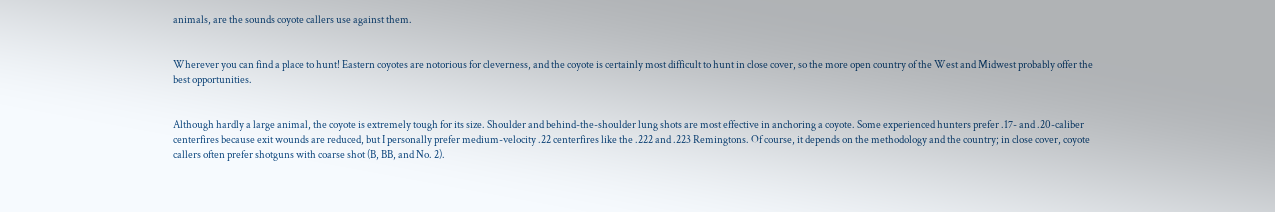animals, are the sounds coyote callers use against them.


Wherever you can find a place to hunt! Eastern coyotes are notorious for cleverness, and the coyote is certainly most difficult to hunt in close cover, so the more open country of the West and Midwest probably offer the best opportunities.


Although hardly a large animal, the coyote is extremely tough for its size. Shoulder and behind-the-shoulder lung shots are most effective in anchoring a coyote. Some experienced hunters prefer .17- and .20-caliber centerfires because exit wounds are reduced, but I personally prefer medium-velocity .22 centerfires like the .222 and .223 Remingtons. Of course, it depends on the methodology and the country; in close cover, coyote callers often prefer shotguns with coarse shot (B, BB, and No. 2).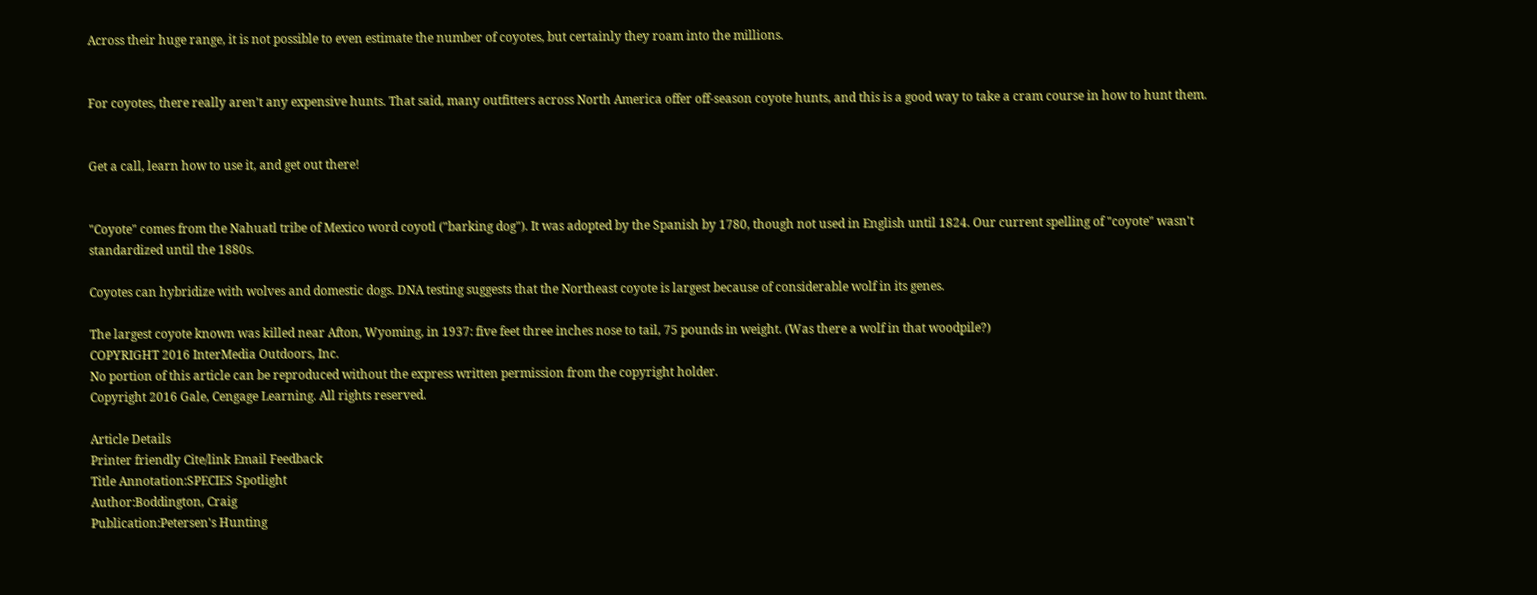Across their huge range, it is not possible to even estimate the number of coyotes, but certainly they roam into the millions.


For coyotes, there really aren't any expensive hunts. That said, many outfitters across North America offer off-season coyote hunts, and this is a good way to take a cram course in how to hunt them.


Get a call, learn how to use it, and get out there!


"Coyote" comes from the Nahuatl tribe of Mexico word coyotl ("barking dog"). It was adopted by the Spanish by 1780, though not used in English until 1824. Our current spelling of "coyote" wasn't standardized until the 1880s.

Coyotes can hybridize with wolves and domestic dogs. DNA testing suggests that the Northeast coyote is largest because of considerable wolf in its genes.

The largest coyote known was killed near Afton, Wyoming, in 1937: five feet three inches nose to tail, 75 pounds in weight. (Was there a wolf in that woodpile?)
COPYRIGHT 2016 InterMedia Outdoors, Inc.
No portion of this article can be reproduced without the express written permission from the copyright holder.
Copyright 2016 Gale, Cengage Learning. All rights reserved.

Article Details
Printer friendly Cite/link Email Feedback
Title Annotation:SPECIES Spotlight
Author:Boddington, Craig
Publication:Petersen's Hunting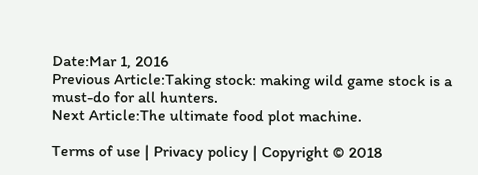Date:Mar 1, 2016
Previous Article:Taking stock: making wild game stock is a must-do for all hunters.
Next Article:The ultimate food plot machine.

Terms of use | Privacy policy | Copyright © 2018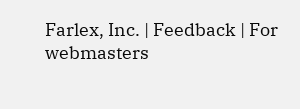Farlex, Inc. | Feedback | For webmasters